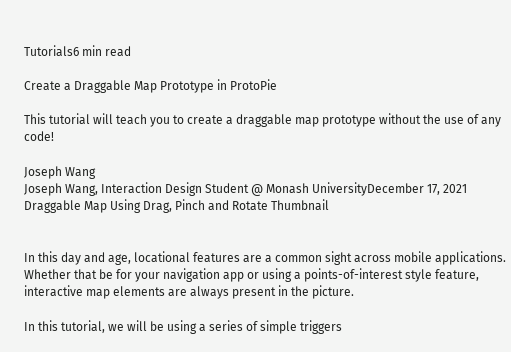Tutorials6 min read

Create a Draggable Map Prototype in ProtoPie

This tutorial will teach you to create a draggable map prototype without the use of any code!

Joseph Wang
Joseph Wang, Interaction Design Student @ Monash UniversityDecember 17, 2021
Draggable Map Using Drag, Pinch and Rotate Thumbnail


In this day and age, locational features are a common sight across mobile applications. Whether that be for your navigation app or using a points-of-interest style feature, interactive map elements are always present in the picture.

In this tutorial, we will be using a series of simple triggers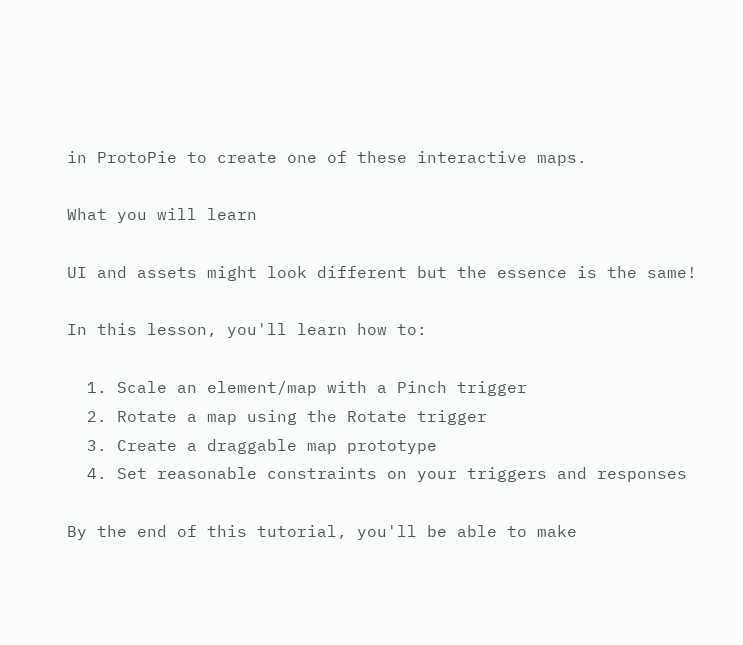in ProtoPie to create one of these interactive maps.

What you will learn

UI and assets might look different but the essence is the same!

In this lesson, you'll learn how to:

  1. Scale an element/map with a Pinch trigger
  2. Rotate a map using the Rotate trigger
  3. Create a draggable map prototype
  4. Set reasonable constraints on your triggers and responses

By the end of this tutorial, you'll be able to make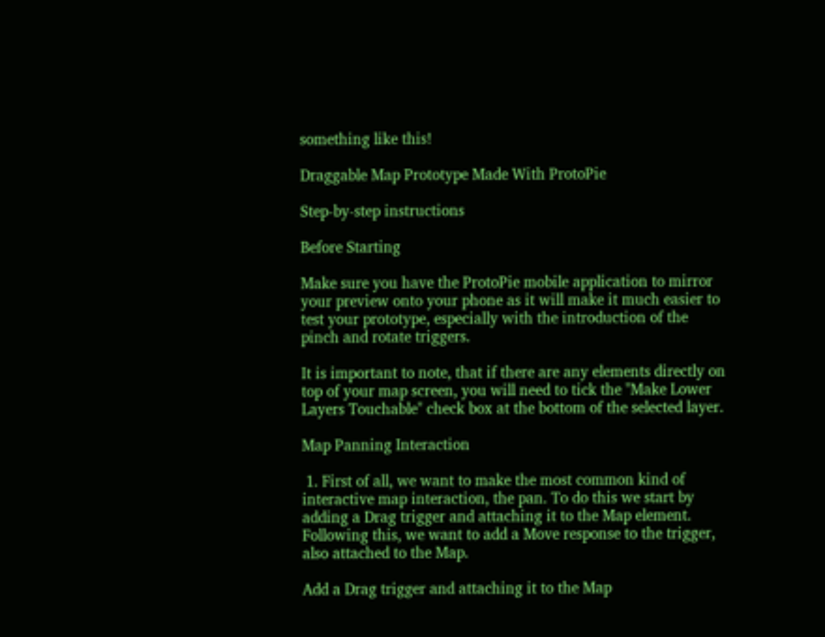something like this!

Draggable Map Prototype Made With ProtoPie

Step-by-step instructions

Before Starting

Make sure you have the ProtoPie mobile application to mirror your preview onto your phone as it will make it much easier to test your prototype, especially with the introduction of the pinch and rotate triggers.

It is important to note, that if there are any elements directly on top of your map screen, you will need to tick the "Make Lower Layers Touchable" check box at the bottom of the selected layer.

Map Panning Interaction

 1. First of all, we want to make the most common kind of interactive map interaction, the pan. To do this we start by adding a Drag trigger and attaching it to the Map element. Following this, we want to add a Move response to the trigger, also attached to the Map.

Add a Drag trigger and attaching it to the Map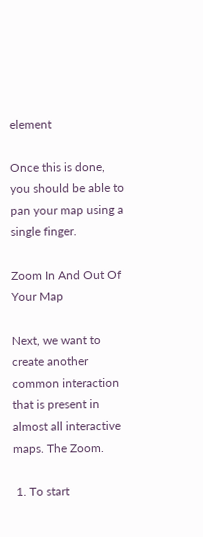element

Once this is done, you should be able to pan your map using a single finger.

Zoom In And Out Of Your Map

Next, we want to create another common interaction that is present in almost all interactive maps. The Zoom.

 1. To start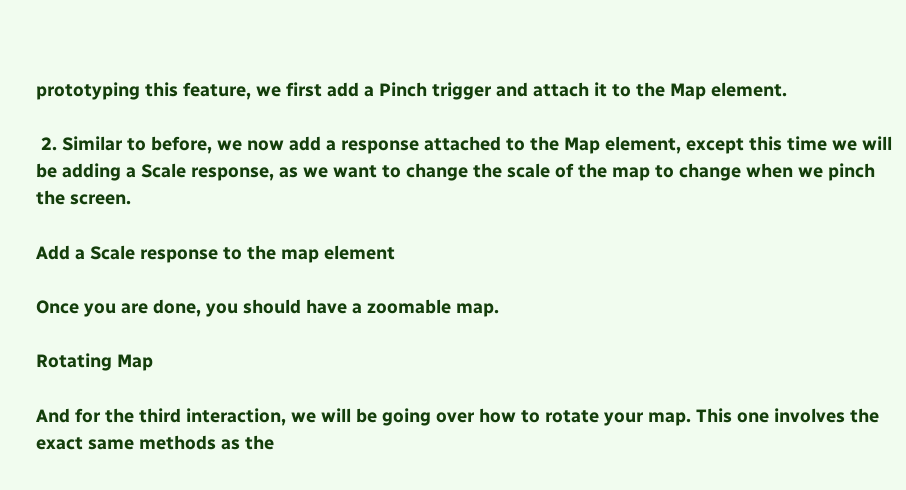prototyping this feature, we first add a Pinch trigger and attach it to the Map element.

 2. Similar to before, we now add a response attached to the Map element, except this time we will be adding a Scale response, as we want to change the scale of the map to change when we pinch the screen.

Add a Scale response to the map element

Once you are done, you should have a zoomable map.

Rotating Map

And for the third interaction, we will be going over how to rotate your map. This one involves the exact same methods as the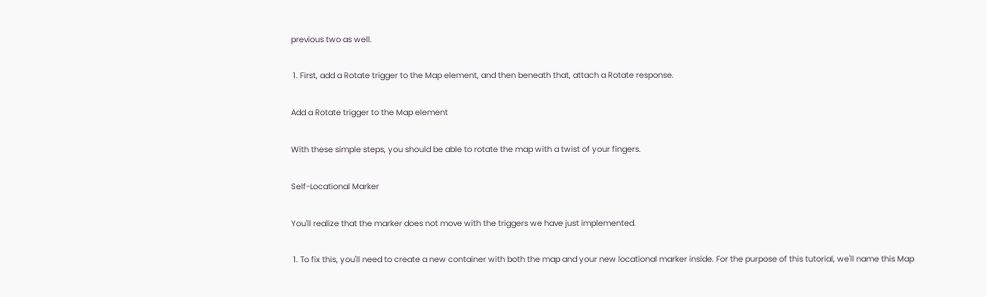previous two as well.

 1. First, add a Rotate trigger to the Map element, and then beneath that, attach a Rotate response.

Add a Rotate trigger to the Map element

With these simple steps, you should be able to rotate the map with a twist of your fingers.

Self-Locational Marker

You'll realize that the marker does not move with the triggers we have just implemented.

 1. To fix this, you'll need to create a new container with both the map and your new locational marker inside. For the purpose of this tutorial, we'll name this Map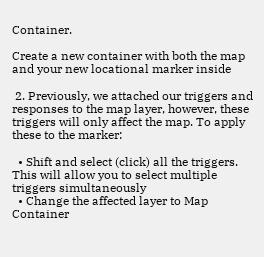Container.

Create a new container with both the map and your new locational marker inside

 2. Previously, we attached our triggers and responses to the map layer, however, these triggers will only affect the map. To apply these to the marker:

  • Shift and select (click) all the triggers. This will allow you to select multiple triggers simultaneously
  • Change the affected layer to Map Container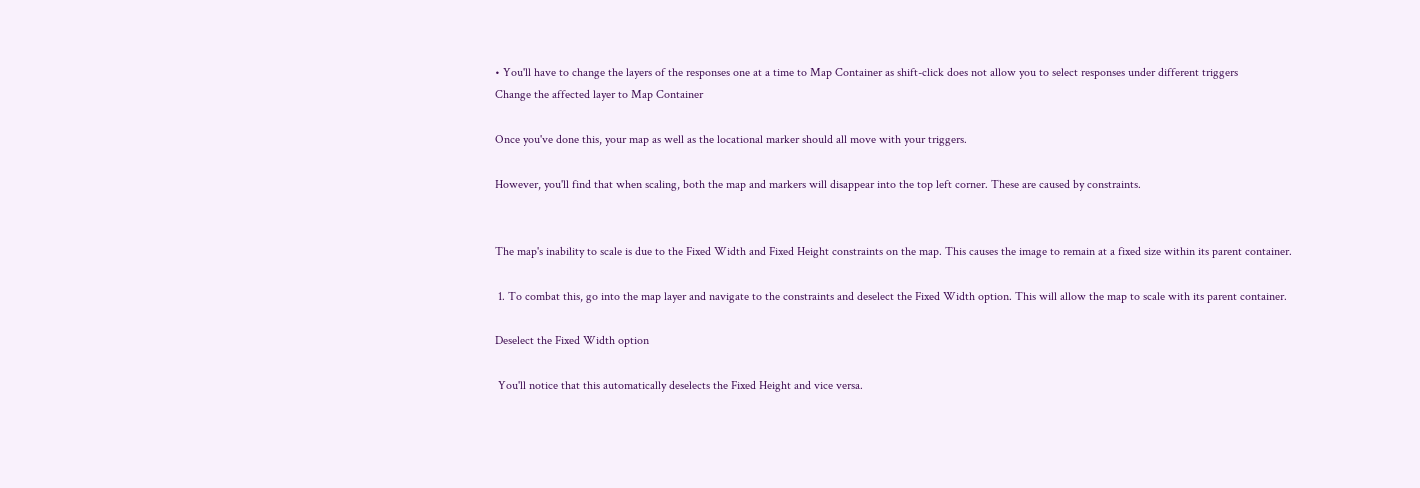• You'll have to change the layers of the responses one at a time to Map Container as shift-click does not allow you to select responses under different triggers
Change the affected layer to Map Container

Once you've done this, your map as well as the locational marker should all move with your triggers.

However, you'll find that when scaling, both the map and markers will disappear into the top left corner. These are caused by constraints.


The map's inability to scale is due to the Fixed Width and Fixed Height constraints on the map. This causes the image to remain at a fixed size within its parent container.

 1. To combat this, go into the map layer and navigate to the constraints and deselect the Fixed Width option. This will allow the map to scale with its parent container.

Deselect the Fixed Width option

 You'll notice that this automatically deselects the Fixed Height and vice versa.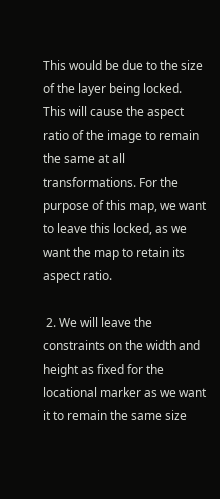This would be due to the size of the layer being locked. This will cause the aspect ratio of the image to remain the same at all transformations. For the purpose of this map, we want to leave this locked, as we want the map to retain its aspect ratio.

 2. We will leave the constraints on the width and height as fixed for the locational marker as we want it to remain the same size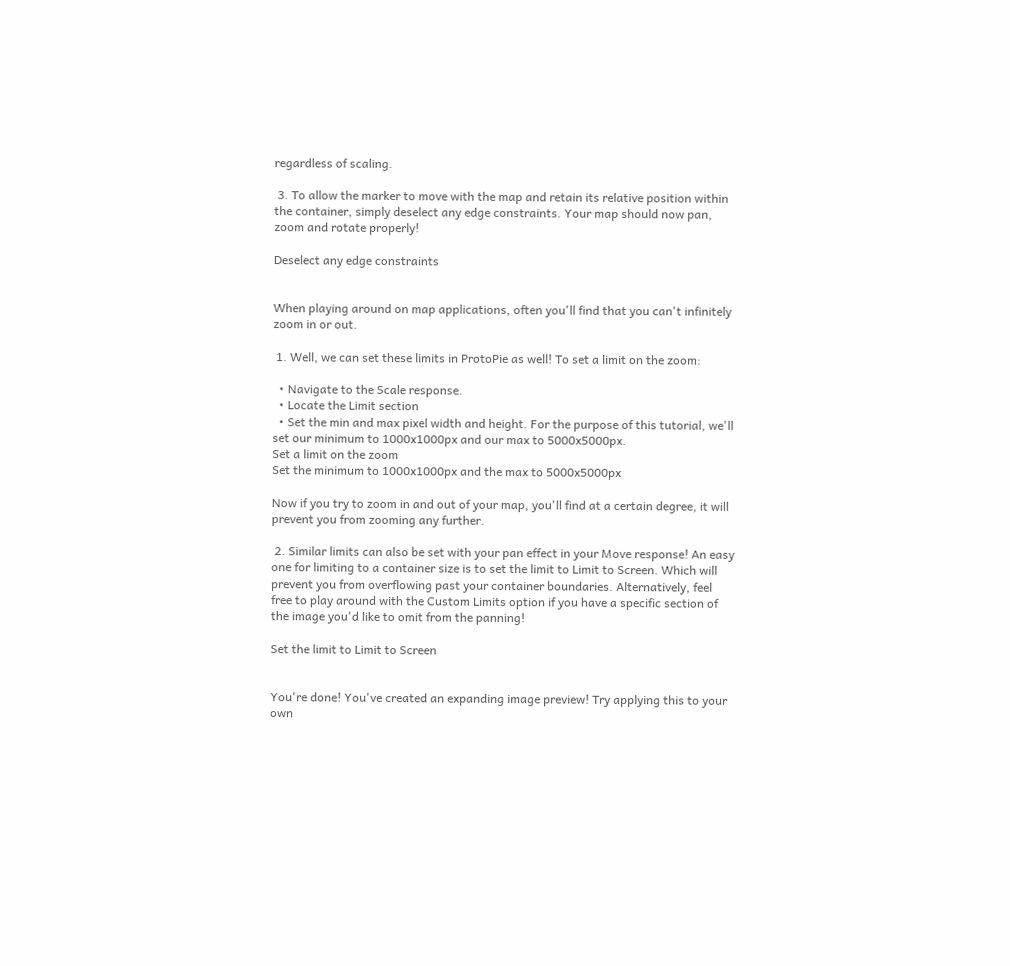regardless of scaling.

 3. To allow the marker to move with the map and retain its relative position within the container, simply deselect any edge constraints. Your map should now pan, zoom and rotate properly!

Deselect any edge constraints


When playing around on map applications, often you'll find that you can't infinitely zoom in or out.

 1. Well, we can set these limits in ProtoPie as well! To set a limit on the zoom:

  • Navigate to the Scale response.
  • Locate the Limit section
  • Set the min and max pixel width and height. For the purpose of this tutorial, we'll set our minimum to 1000x1000px and our max to 5000x5000px.
Set a limit on the zoom
Set the minimum to 1000x1000px and the max to 5000x5000px

Now if you try to zoom in and out of your map, you'll find at a certain degree, it will prevent you from zooming any further.

 2. Similar limits can also be set with your pan effect in your Move response! An easy one for limiting to a container size is to set the limit to Limit to Screen. Which will prevent you from overflowing past your container boundaries. Alternatively, feel free to play around with the Custom Limits option if you have a specific section of the image you'd like to omit from the panning!

Set the limit to Limit to Screen


You're done! You've created an expanding image preview! Try applying this to your own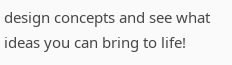design concepts and see what ideas you can bring to life!